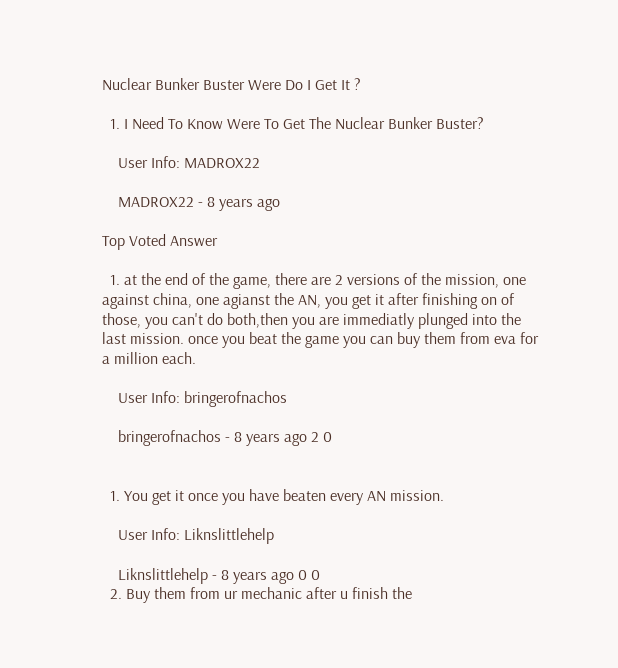Nuclear Bunker Buster Were Do I Get It ?

  1. I Need To Know Were To Get The Nuclear Bunker Buster?

    User Info: MADROX22

    MADROX22 - 8 years ago

Top Voted Answer

  1. at the end of the game, there are 2 versions of the mission, one against china, one agianst the AN, you get it after finishing on of those, you can't do both,then you are immediatly plunged into the last mission. once you beat the game you can buy them from eva for a million each.

    User Info: bringerofnachos

    bringerofnachos - 8 years ago 2 0


  1. You get it once you have beaten every AN mission.

    User Info: Liknslittlehelp

    Liknslittlehelp - 8 years ago 0 0
  2. Buy them from ur mechanic after u finish the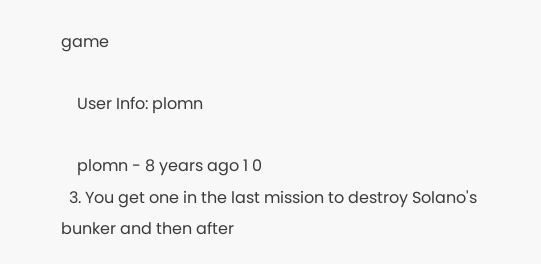game

    User Info: plomn

    plomn - 8 years ago 1 0
  3. You get one in the last mission to destroy Solano's bunker and then after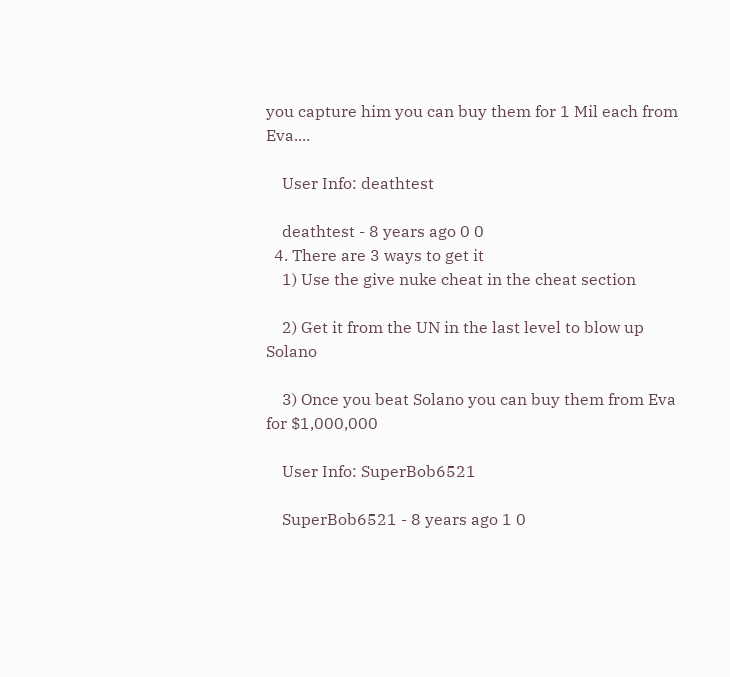you capture him you can buy them for 1 Mil each from Eva....

    User Info: deathtest

    deathtest - 8 years ago 0 0
  4. There are 3 ways to get it
    1) Use the give nuke cheat in the cheat section

    2) Get it from the UN in the last level to blow up Solano

    3) Once you beat Solano you can buy them from Eva for $1,000,000

    User Info: SuperBob6521

    SuperBob6521 - 8 years ago 1 0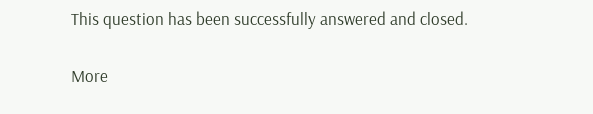This question has been successfully answered and closed.

More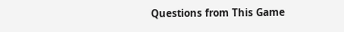Questions from This Game